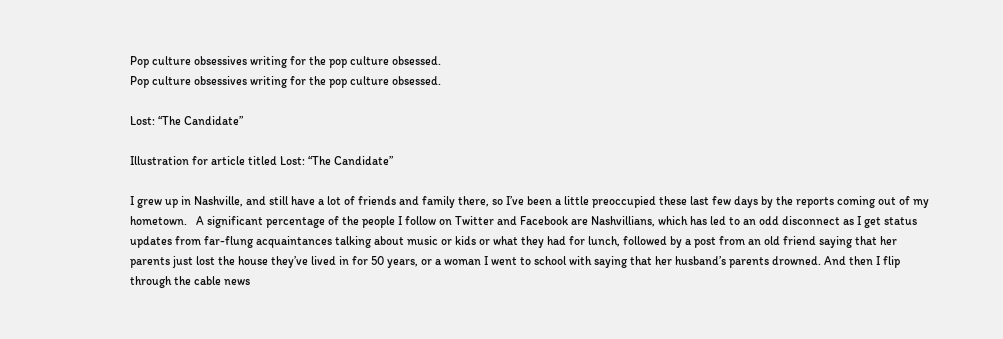Pop culture obsessives writing for the pop culture obsessed.
Pop culture obsessives writing for the pop culture obsessed.

Lost: “The Candidate”

Illustration for article titled Lost: “The Candidate”

I grew up in Nashville, and still have a lot of friends and family there, so I’ve been a little preoccupied these last few days by the reports coming out of my hometown.   A significant percentage of the people I follow on Twitter and Facebook are Nashvillians, which has led to an odd disconnect as I get status updates from far-flung acquaintances talking about music or kids or what they had for lunch, followed by a post from an old friend saying that her parents just lost the house they’ve lived in for 50 years, or a woman I went to school with saying that her husband’s parents drowned. And then I flip through the cable news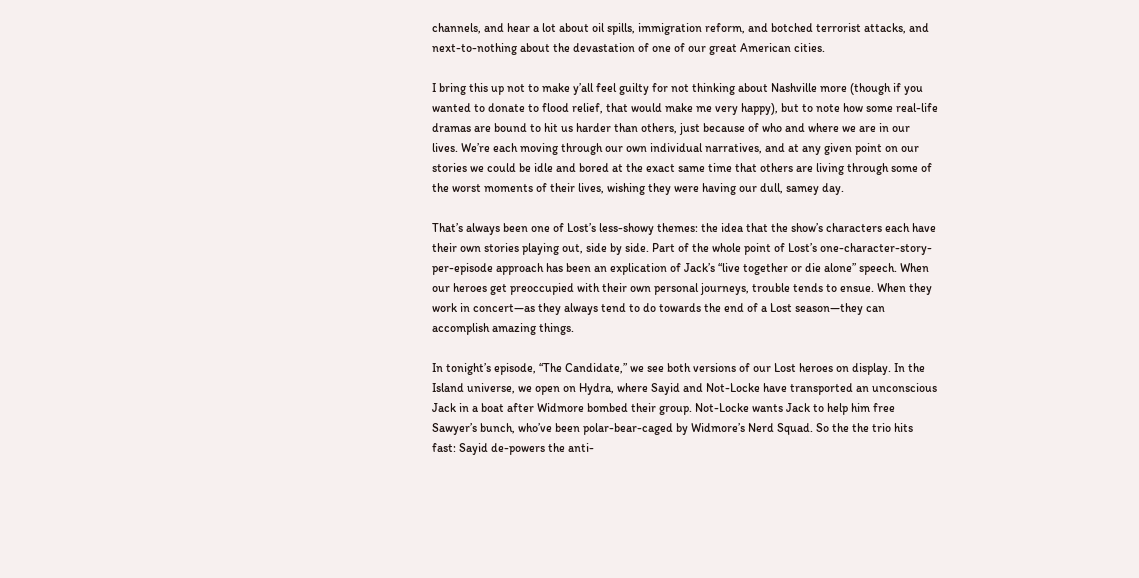channels, and hear a lot about oil spills, immigration reform, and botched terrorist attacks, and next-to-nothing about the devastation of one of our great American cities.

I bring this up not to make y’all feel guilty for not thinking about Nashville more (though if you wanted to donate to flood relief, that would make me very happy), but to note how some real-life dramas are bound to hit us harder than others, just because of who and where we are in our lives. We’re each moving through our own individual narratives, and at any given point on our stories we could be idle and bored at the exact same time that others are living through some of the worst moments of their lives, wishing they were having our dull, samey day.

That’s always been one of Lost’s less-showy themes: the idea that the show’s characters each have their own stories playing out, side by side. Part of the whole point of Lost’s one-character-story-per-episode approach has been an explication of Jack’s “live together or die alone” speech. When our heroes get preoccupied with their own personal journeys, trouble tends to ensue. When they work in concert—as they always tend to do towards the end of a Lost season—they can accomplish amazing things.

In tonight’s episode, “The Candidate,” we see both versions of our Lost heroes on display. In the Island universe, we open on Hydra, where Sayid and Not-Locke have transported an unconscious Jack in a boat after Widmore bombed their group. Not-Locke wants Jack to help him free Sawyer’s bunch, who’ve been polar-bear-caged by Widmore’s Nerd Squad. So the the trio hits fast: Sayid de-powers the anti-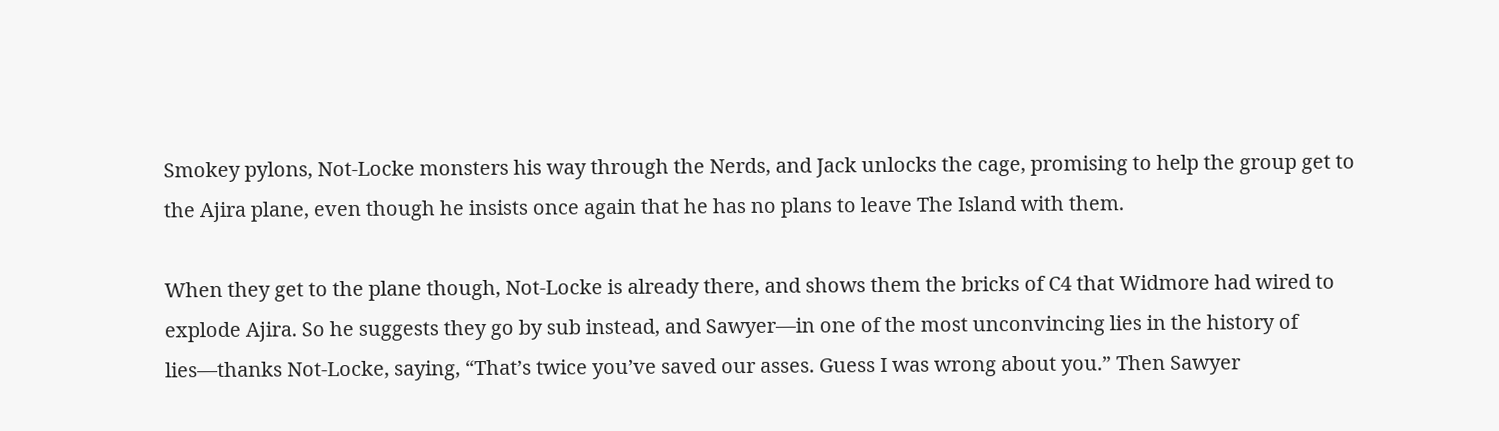Smokey pylons, Not-Locke monsters his way through the Nerds, and Jack unlocks the cage, promising to help the group get to the Ajira plane, even though he insists once again that he has no plans to leave The Island with them.

When they get to the plane though, Not-Locke is already there, and shows them the bricks of C4 that Widmore had wired to explode Ajira. So he suggests they go by sub instead, and Sawyer—in one of the most unconvincing lies in the history of lies—thanks Not-Locke, saying, “That’s twice you’ve saved our asses. Guess I was wrong about you.” Then Sawyer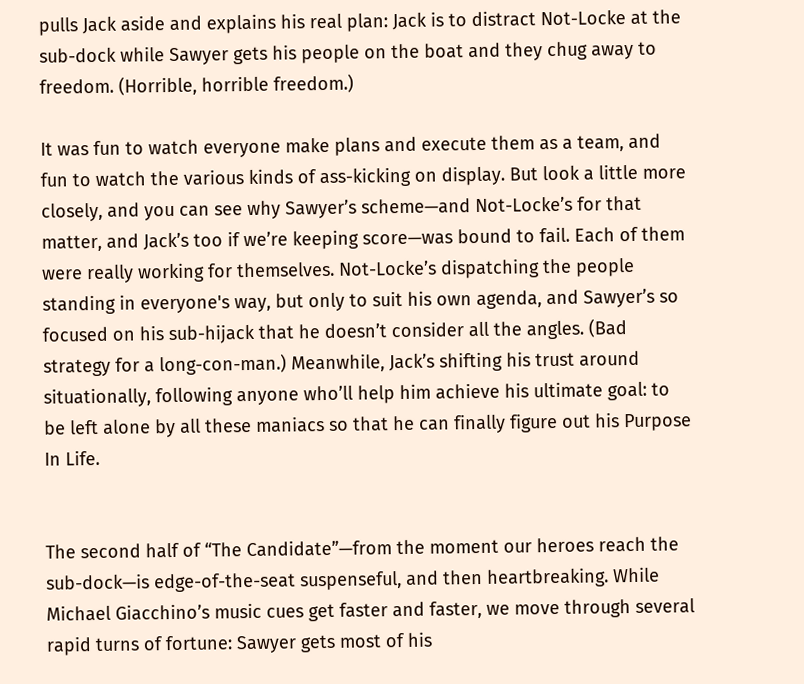pulls Jack aside and explains his real plan: Jack is to distract Not-Locke at the sub-dock while Sawyer gets his people on the boat and they chug away to freedom. (Horrible, horrible freedom.)

It was fun to watch everyone make plans and execute them as a team, and fun to watch the various kinds of ass-kicking on display. But look a little more closely, and you can see why Sawyer’s scheme—and Not-Locke’s for that matter, and Jack’s too if we’re keeping score—was bound to fail. Each of them were really working for themselves. Not-Locke’s dispatching the people standing in everyone's way, but only to suit his own agenda, and Sawyer’s so focused on his sub-hijack that he doesn’t consider all the angles. (Bad strategy for a long-con-man.) Meanwhile, Jack’s shifting his trust around situationally, following anyone who’ll help him achieve his ultimate goal: to be left alone by all these maniacs so that he can finally figure out his Purpose In Life.


The second half of “The Candidate”—from the moment our heroes reach the sub-dock—is edge-of-the-seat suspenseful, and then heartbreaking. While Michael Giacchino’s music cues get faster and faster, we move through several rapid turns of fortune: Sawyer gets most of his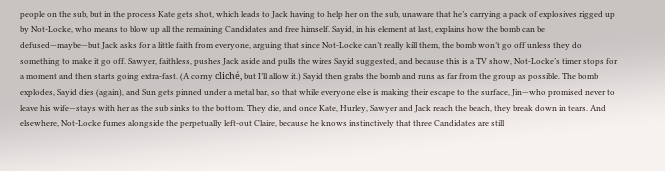people on the sub, but in the process Kate gets shot, which leads to Jack having to help her on the sub, unaware that he’s carrying a pack of explosives rigged up by Not-Locke, who means to blow up all the remaining Candidates and free himself. Sayid, in his element at last, explains how the bomb can be defused—maybe—but Jack asks for a little faith from everyone, arguing that since Not-Locke can’t really kill them, the bomb won’t go off unless they do something to make it go off. Sawyer, faithless, pushes Jack aside and pulls the wires Sayid suggested, and because this is a TV show, Not-Locke’s timer stops for a moment and then starts going extra-fast. (A corny cliché, but I’ll allow it.) Sayid then grabs the bomb and runs as far from the group as possible. The bomb explodes, Sayid dies (again), and Sun gets pinned under a metal bar, so that while everyone else is making their escape to the surface, Jin—who promised never to leave his wife—stays with her as the sub sinks to the bottom. They die, and once Kate, Hurley, Sawyer and Jack reach the beach, they break down in tears. And elsewhere, Not-Locke fumes alongside the perpetually left-out Claire, because he knows instinctively that three Candidates are still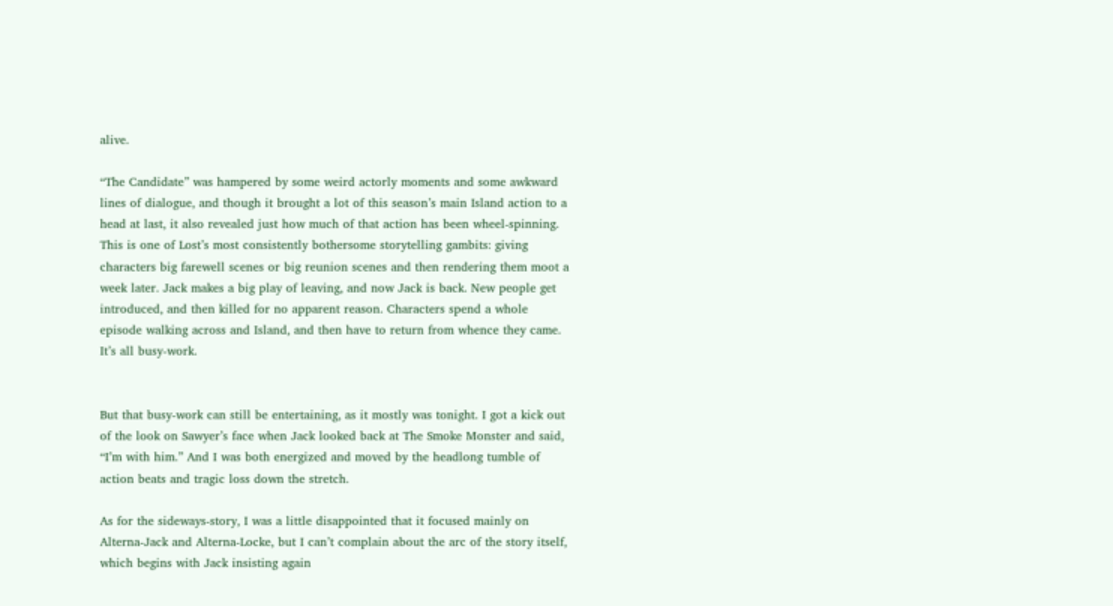alive.

“The Candidate” was hampered by some weird actorly moments and some awkward lines of dialogue, and though it brought a lot of this season’s main Island action to a head at last, it also revealed just how much of that action has been wheel-spinning. This is one of Lost’s most consistently bothersome storytelling gambits: giving characters big farewell scenes or big reunion scenes and then rendering them moot a week later. Jack makes a big play of leaving, and now Jack is back. New people get introduced, and then killed for no apparent reason. Characters spend a whole episode walking across and Island, and then have to return from whence they came. It’s all busy-work.


But that busy-work can still be entertaining, as it mostly was tonight. I got a kick out of the look on Sawyer’s face when Jack looked back at The Smoke Monster and said, “I’m with him.” And I was both energized and moved by the headlong tumble of action beats and tragic loss down the stretch.

As for the sideways-story, I was a little disappointed that it focused mainly on Alterna-Jack and Alterna-Locke, but I can’t complain about the arc of the story itself, which begins with Jack insisting again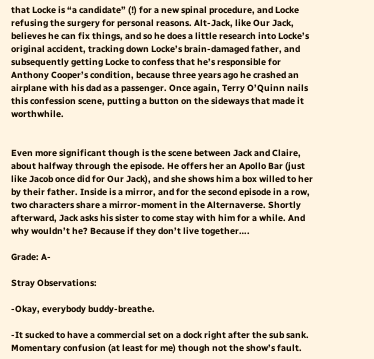that Locke is “a candidate” (!) for a new spinal procedure, and Locke refusing the surgery for personal reasons. Alt-Jack, like Our Jack, believes he can fix things, and so he does a little research into Locke’s original accident, tracking down Locke’s brain-damaged father, and subsequently getting Locke to confess that he’s responsible for Anthony Cooper’s condition, because three years ago he crashed an airplane with his dad as a passenger. Once again, Terry O’Quinn nails this confession scene, putting a button on the sideways that made it worthwhile.


Even more significant though is the scene between Jack and Claire, about halfway through the episode. He offers her an Apollo Bar (just like Jacob once did for Our Jack), and she shows him a box willed to her by their father. Inside is a mirror, and for the second episode in a row, two characters share a mirror-moment in the Alternaverse. Shortly afterward, Jack asks his sister to come stay with him for a while. And why wouldn’t he? Because if they don’t live together….

Grade: A-

Stray Observations:

-Okay, everybody buddy-breathe.

-It sucked to have a commercial set on a dock right after the sub sank. Momentary confusion (at least for me) though not the show’s fault.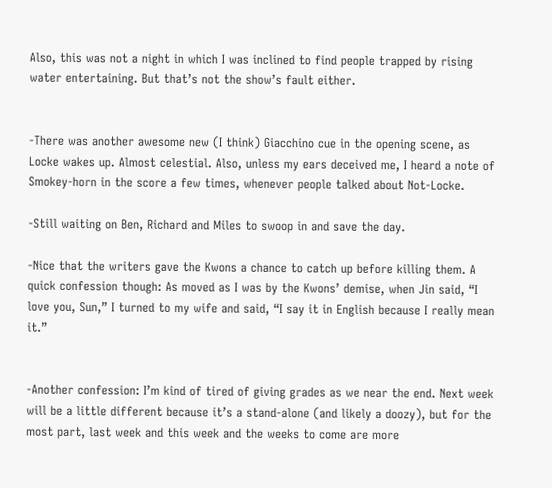Also, this was not a night in which I was inclined to find people trapped by rising water entertaining. But that’s not the show’s fault either.


-There was another awesome new (I think) Giacchino cue in the opening scene, as Locke wakes up. Almost celestial. Also, unless my ears deceived me, I heard a note of Smokey-horn in the score a few times, whenever people talked about Not-Locke.

-Still waiting on Ben, Richard and Miles to swoop in and save the day.

-Nice that the writers gave the Kwons a chance to catch up before killing them. A quick confession though: As moved as I was by the Kwons’ demise, when Jin said, “I love you, Sun,” I turned to my wife and said, “I say it in English because I really mean it.”


-Another confession: I’m kind of tired of giving grades as we near the end. Next week will be a little different because it’s a stand-alone (and likely a doozy), but for the most part, last week and this week and the weeks to come are more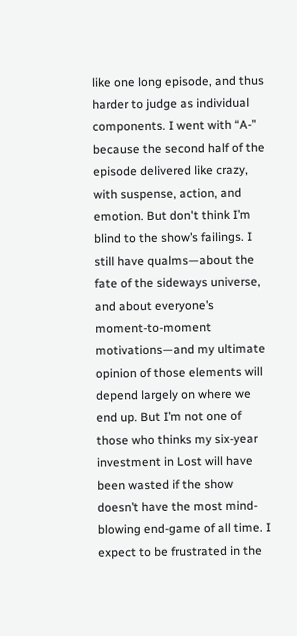like one long episode, and thus harder to judge as individual components. I went with “A-” because the second half of the episode delivered like crazy, with suspense, action, and emotion. But don't think I’m blind to the show’s failings. I still have qualms—about the fate of the sideways universe, and about everyone’s moment-to-moment motivations—and my ultimate opinion of those elements will depend largely on where we end up. But I’m not one of those who thinks my six-year investment in Lost will have been wasted if the show doesn’t have the most mind-blowing end-game of all time. I expect to be frustrated in the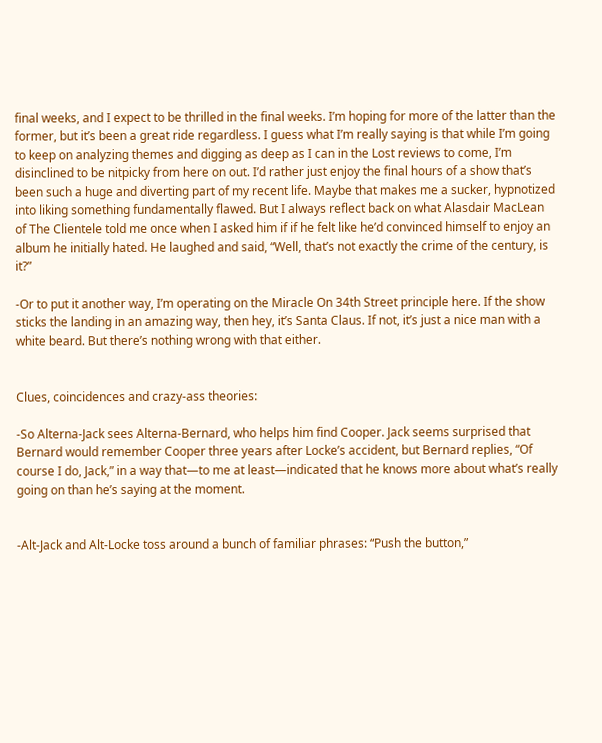final weeks, and I expect to be thrilled in the final weeks. I’m hoping for more of the latter than the former, but it’s been a great ride regardless. I guess what I’m really saying is that while I’m going to keep on analyzing themes and digging as deep as I can in the Lost reviews to come, I’m disinclined to be nitpicky from here on out. I’d rather just enjoy the final hours of a show that’s been such a huge and diverting part of my recent life. Maybe that makes me a sucker, hypnotized into liking something fundamentally flawed. But I always reflect back on what Alasdair MacLean of The Clientele told me once when I asked him if if he felt like he’d convinced himself to enjoy an album he initially hated. He laughed and said, “Well, that’s not exactly the crime of the century, is it?”

-Or to put it another way, I’m operating on the Miracle On 34th Street principle here. If the show sticks the landing in an amazing way, then hey, it’s Santa Claus. If not, it’s just a nice man with a white beard. But there’s nothing wrong with that either.


Clues, coincidences and crazy-ass theories:

-So Alterna-Jack sees Alterna-Bernard, who helps him find Cooper. Jack seems surprised that Bernard would remember Cooper three years after Locke’s accident, but Bernard replies, “Of course I do, Jack,” in a way that—to me at least—indicated that he knows more about what’s really going on than he’s saying at the moment.


-Alt-Jack and Alt-Locke toss around a bunch of familiar phrases: “Push the button,”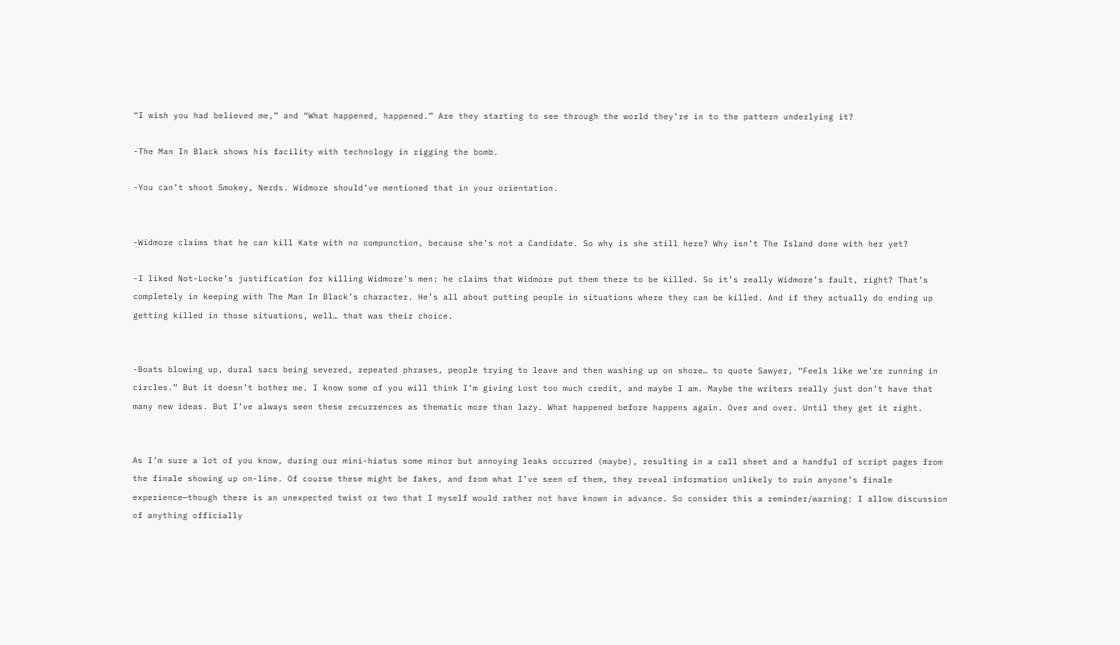“I wish you had believed me,” and “What happened, happened.” Are they starting to see through the world they’re in to the pattern underlying it?

-The Man In Black shows his facility with technology in rigging the bomb.

-You can’t shoot Smokey, Nerds. Widmore should’ve mentioned that in your orientation.


-Widmore claims that he can kill Kate with no compunction, because she’s not a Candidate. So why is she still here? Why isn’t The Island done with her yet?

-I liked Not-Locke’s justification for killing Widmore’s men: he claims that Widmore put them there to be killed. So it’s really Widmore’s fault, right? That’s completely in keeping with The Man In Black’s character. He’s all about putting people in situations where they can be killed. And if they actually do ending up getting killed in those situations, well… that was their choice.


-Boats blowing up, dural sacs being severed, repeated phrases, people trying to leave and then washing up on shore… to quote Sawyer, “Feels like we’re running in circles.” But it doesn’t bother me. I know some of you will think I’m giving Lost too much credit, and maybe I am. Maybe the writers really just don’t have that many new ideas. But I’ve always seen these recurrences as thematic more than lazy. What happened before happens again. Over and over. Until they get it right.


As I’m sure a lot of you know, during our mini-hiatus some minor but annoying leaks occurred (maybe), resulting in a call sheet and a handful of script pages from the finale showing up on-line. Of course these might be fakes, and from what I’ve seen of them, they reveal information unlikely to ruin anyone’s finale experience—though there is an unexpected twist or two that I myself would rather not have known in advance. So consider this a reminder/warning: I allow discussion of anything officially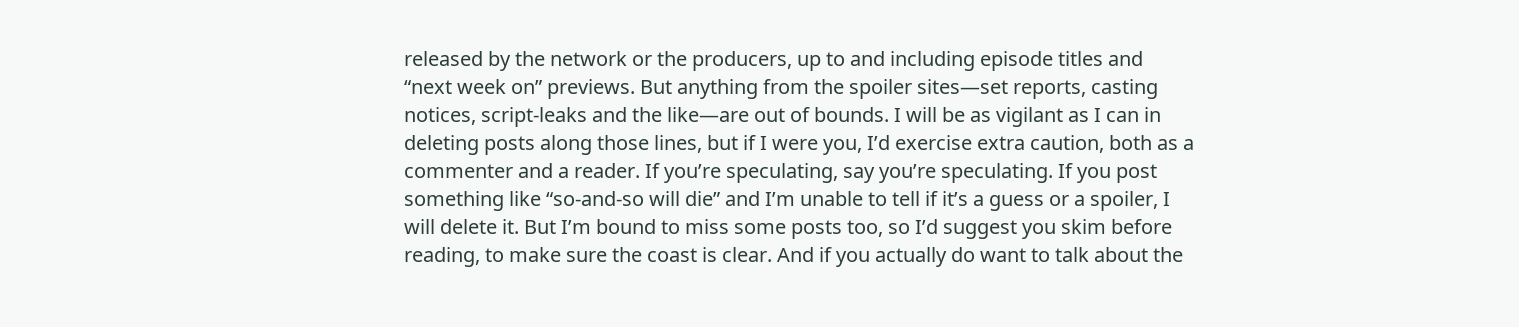released by the network or the producers, up to and including episode titles and “next week on” previews. But anything from the spoiler sites—set reports, casting notices, script-leaks and the like—are out of bounds. I will be as vigilant as I can in deleting posts along those lines, but if I were you, I’d exercise extra caution, both as a commenter and a reader. If you’re speculating, say you’re speculating. If you post something like “so-and-so will die” and I’m unable to tell if it’s a guess or a spoiler, I will delete it. But I’m bound to miss some posts too, so I’d suggest you skim before reading, to make sure the coast is clear. And if you actually do want to talk about the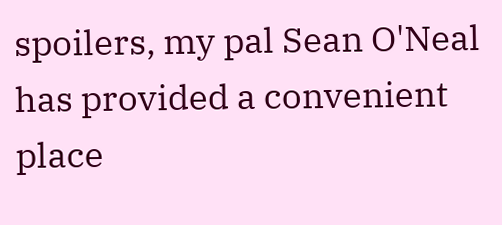spoilers, my pal Sean O'Neal has provided a convenient place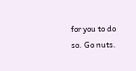for you to do so. Go nuts.